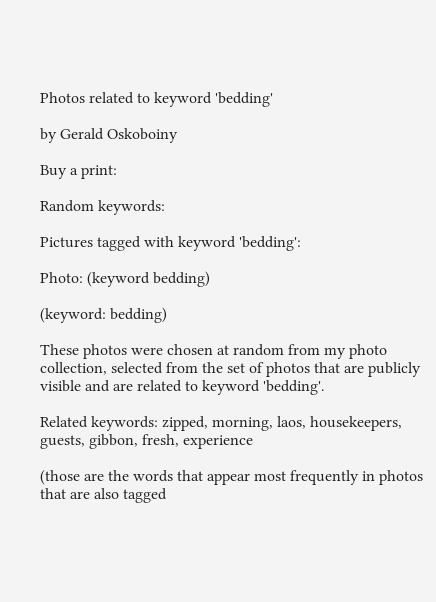Photos related to keyword 'bedding'

by Gerald Oskoboiny

Buy a print:

Random keywords:

Pictures tagged with keyword 'bedding':

Photo: (keyword bedding)

(keyword: bedding)

These photos were chosen at random from my photo collection, selected from the set of photos that are publicly visible and are related to keyword 'bedding'.

Related keywords: zipped, morning, laos, housekeepers, guests, gibbon, fresh, experience

(those are the words that appear most frequently in photos that are also tagged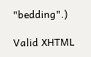"bedding".)

Valid XHTML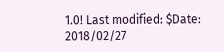1.0! Last modified: $Date: 2018/02/27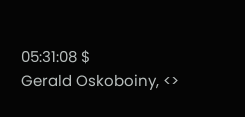05:31:08 $
Gerald Oskoboiny, <>